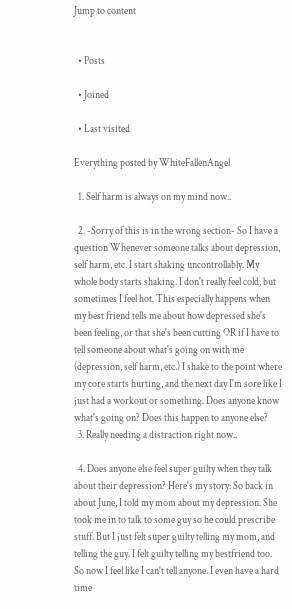Jump to content


  • Posts

  • Joined

  • Last visited

Everything posted by WhiteFallenAngel

  1. Self harm is always on my mind now..

  2. -Sorry of this is in the wrong section- So I have a question Whenever someone talks about depression, self harm, etc. I start shaking uncontrollably. My whole body starts shaking. I don't really feel cold, but sometimes I feel hot. This especially happens when my best friend tells me about how depressed she's been feeling, or that she's been cutting OR if I have to tell someone about what's going on with me (depression, self harm, etc.) I shake to the point where my core starts hurting, and the next day I'm sore like I just had a workout or something. Does anyone know what's going on? Does this happen to anyone else?
  3. Really needing a distraction right now..

  4. Does anyone else feel super guilty when they talk about their depression? Here's my story: So back in about June, I told my mom about my depression. She took me in to talk to some guy so he could prescribe stuff. But I just felt super guilty telling my mom, and telling the guy. I felt guilty telling my bestfriend too. So now I feel like I can't tell anyone. I even have a hard time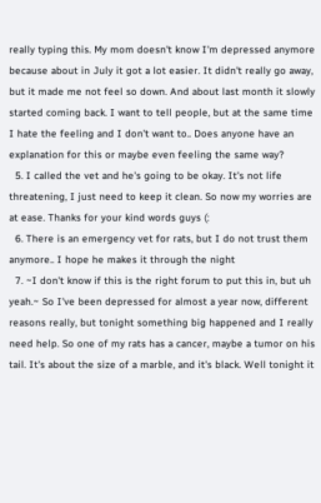really typing this. My mom doesn't know I'm depressed anymore because about in July it got a lot easier. It didn't really go away, but it made me not feel so down. And about last month it slowly started coming back. I want to tell people, but at the same time I hate the feeling and I don't want to.. Does anyone have an explanation for this or maybe even feeling the same way?
  5. I called the vet and he's going to be okay. It's not life threatening, I just need to keep it clean. So now my worries are at ease. Thanks for your kind words guys (:
  6. There is an emergency vet for rats, but I do not trust them anymore.. I hope he makes it through the night
  7. ~I don't know if this is the right forum to put this in, but uh yeah.~ So I've been depressed for almost a year now, different reasons really, but tonight something big happened and I really need help. So one of my rats has a cancer, maybe a tumor on his tail. It's about the size of a marble, and it's black. Well tonight it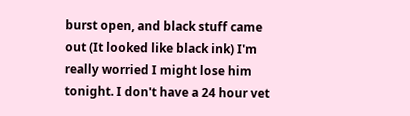burst open, and black stuff came out (It looked like black ink) I'm really worried I might lose him tonight. I don't have a 24 hour vet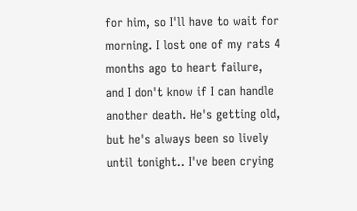for him, so I'll have to wait for morning. I lost one of my rats 4 months ago to heart failure, and I don't know if I can handle another death. He's getting old, but he's always been so lively until tonight.. I've been crying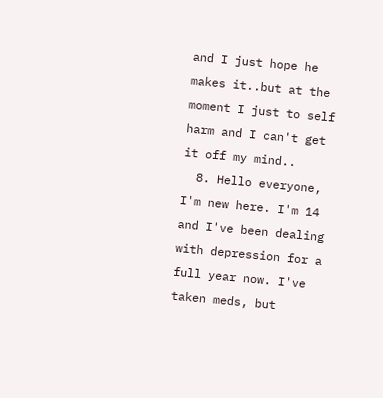and I just hope he makes it..but at the moment I just to self harm and I can't get it off my mind..
  8. Hello everyone, I'm new here. I'm 14 and I've been dealing with depression for a full year now. I've taken meds, but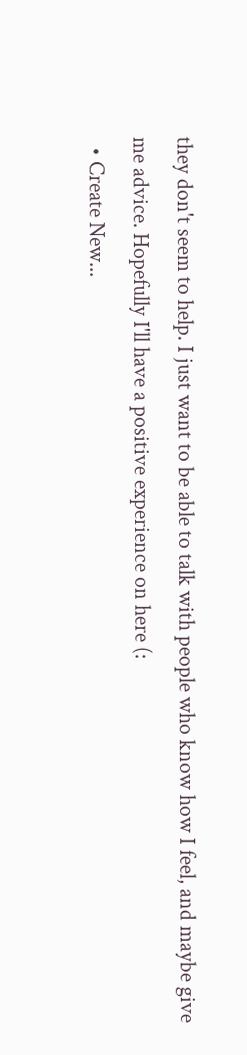they don't seem to help. I just want to be able to talk with people who know how I feel, and maybe give me advice. Hopefully I'll have a positive experience on here (:
  • Create New...